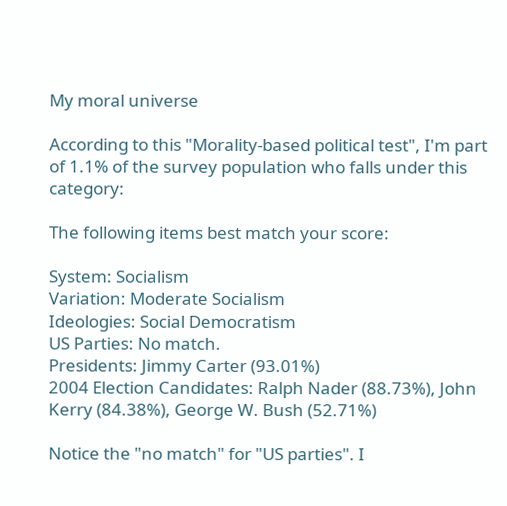My moral universe

According to this "Morality-based political test", I'm part of 1.1% of the survey population who falls under this category:

The following items best match your score:

System: Socialism
Variation: Moderate Socialism
Ideologies: Social Democratism
US Parties: No match.
Presidents: Jimmy Carter (93.01%)
2004 Election Candidates: Ralph Nader (88.73%), John Kerry (84.38%), George W. Bush (52.71%)

Notice the "no match" for "US parties". I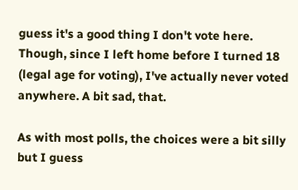guess it's a good thing I don't vote here. Though, since I left home before I turned 18 (legal age for voting), I've actually never voted anywhere. A bit sad, that.

As with most polls, the choices were a bit silly but I guess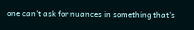one can't ask for nuances in something that's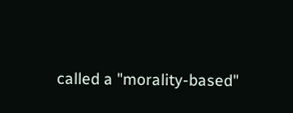called a "morality-based"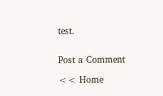test.


Post a Comment

<< Home